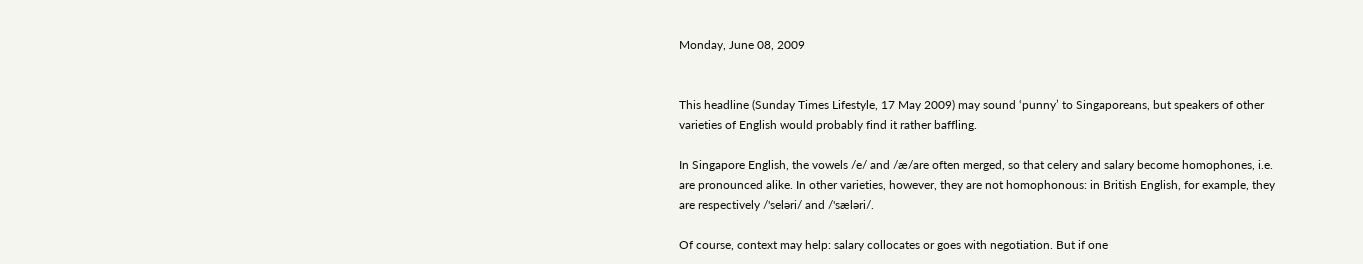Monday, June 08, 2009


This headline (Sunday Times Lifestyle, 17 May 2009) may sound ‘punny’ to Singaporeans, but speakers of other varieties of English would probably find it rather baffling.

In Singapore English, the vowels /e/ and /æ/are often merged, so that celery and salary become homophones, i.e. are pronounced alike. In other varieties, however, they are not homophonous: in British English, for example, they are respectively /'seləri/ and /'sæləri/.

Of course, context may help: salary collocates or goes with negotiation. But if one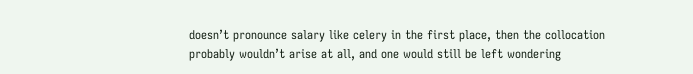doesn’t pronounce salary like celery in the first place, then the collocation probably wouldn’t arise at all, and one would still be left wondering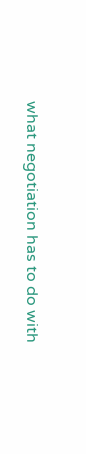what negotiation has to do with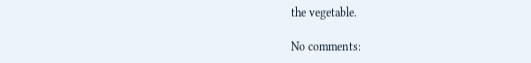the vegetable.

No comments: